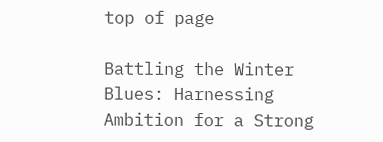top of page

Battling the Winter Blues: Harnessing Ambition for a Strong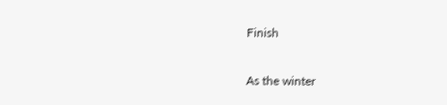Finish

As the winter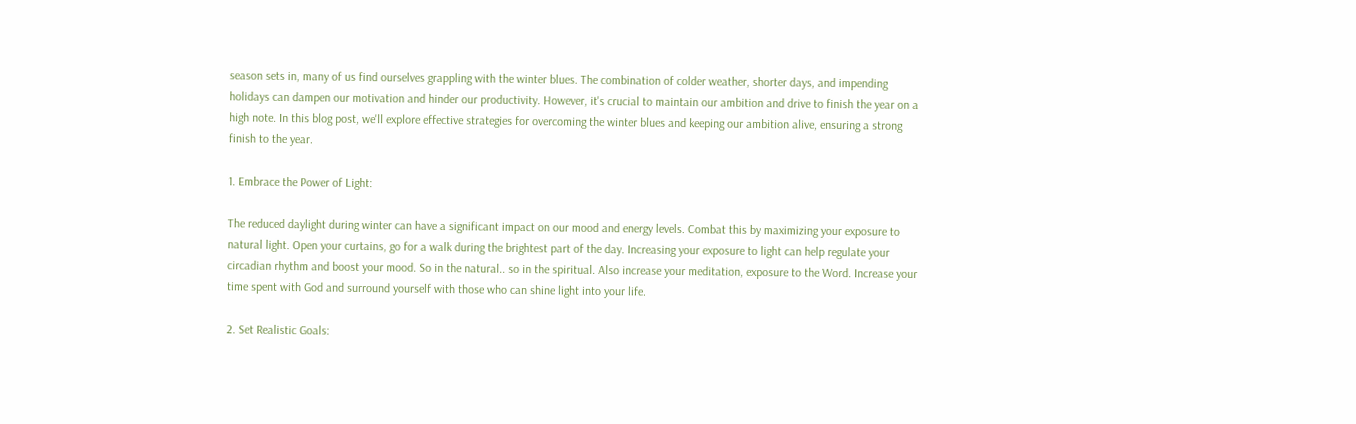season sets in, many of us find ourselves grappling with the winter blues. The combination of colder weather, shorter days, and impending holidays can dampen our motivation and hinder our productivity. However, it's crucial to maintain our ambition and drive to finish the year on a high note. In this blog post, we'll explore effective strategies for overcoming the winter blues and keeping our ambition alive, ensuring a strong finish to the year.

1. Embrace the Power of Light:

The reduced daylight during winter can have a significant impact on our mood and energy levels. Combat this by maximizing your exposure to natural light. Open your curtains, go for a walk during the brightest part of the day. Increasing your exposure to light can help regulate your circadian rhythm and boost your mood. So in the natural.. so in the spiritual. Also increase your meditation, exposure to the Word. Increase your time spent with God and surround yourself with those who can shine light into your life.

2. Set Realistic Goals: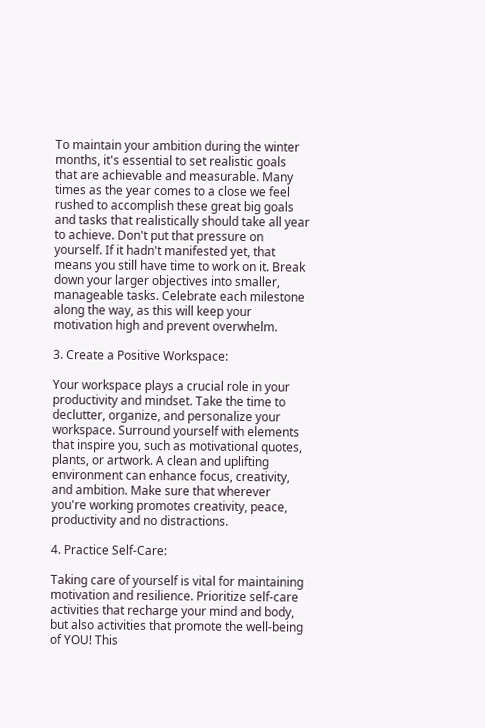To maintain your ambition during the winter months, it's essential to set realistic goals that are achievable and measurable. Many times as the year comes to a close we feel rushed to accomplish these great big goals and tasks that realistically should take all year to achieve. Don't put that pressure on yourself. If it hadn't manifested yet, that means you still have time to work on it. Break down your larger objectives into smaller, manageable tasks. Celebrate each milestone along the way, as this will keep your motivation high and prevent overwhelm.

3. Create a Positive Workspace:

Your workspace plays a crucial role in your productivity and mindset. Take the time to declutter, organize, and personalize your workspace. Surround yourself with elements that inspire you, such as motivational quotes, plants, or artwork. A clean and uplifting environment can enhance focus, creativity, and ambition. Make sure that wherever you're working promotes creativity, peace, productivity and no distractions.

4. Practice Self-Care:

Taking care of yourself is vital for maintaining motivation and resilience. Prioritize self-care activities that recharge your mind and body, but also activities that promote the well-being of YOU! This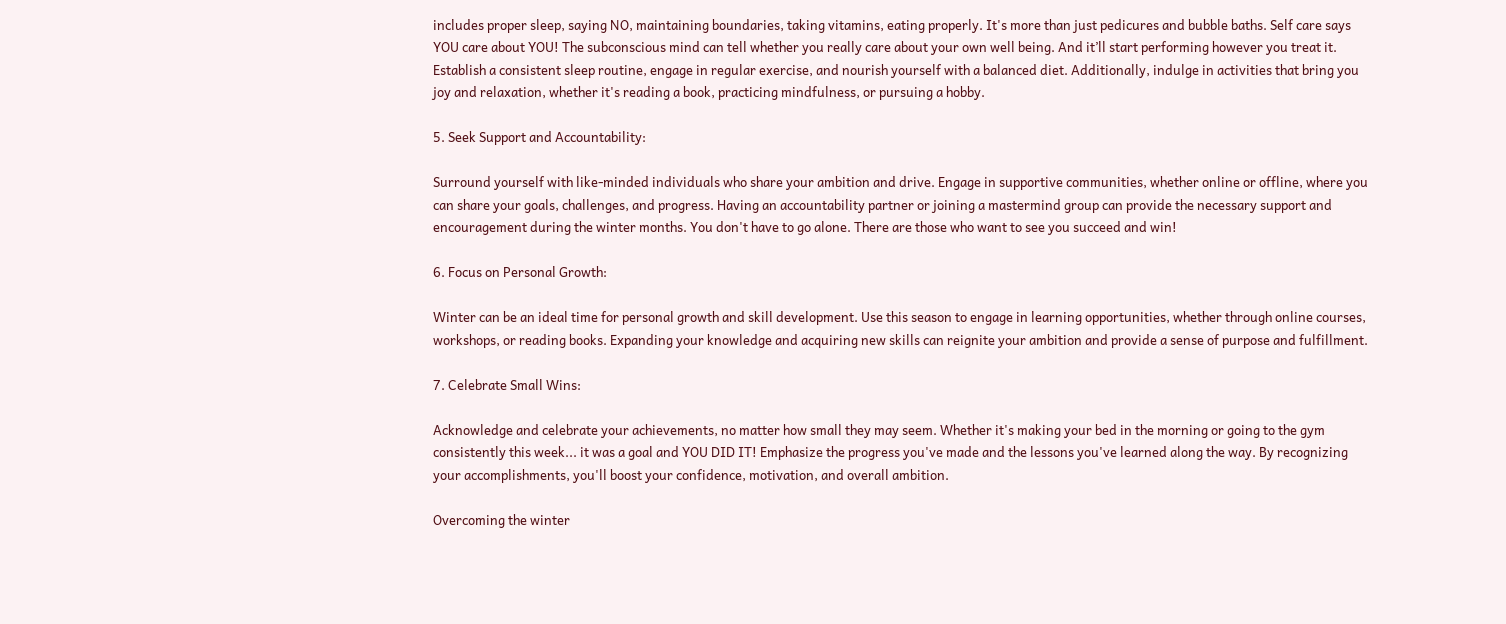includes proper sleep, saying NO, maintaining boundaries, taking vitamins, eating properly. It's more than just pedicures and bubble baths. Self care says YOU care about YOU! The subconscious mind can tell whether you really care about your own well being. And it’ll start performing however you treat it. Establish a consistent sleep routine, engage in regular exercise, and nourish yourself with a balanced diet. Additionally, indulge in activities that bring you joy and relaxation, whether it's reading a book, practicing mindfulness, or pursuing a hobby.

5. Seek Support and Accountability:

Surround yourself with like-minded individuals who share your ambition and drive. Engage in supportive communities, whether online or offline, where you can share your goals, challenges, and progress. Having an accountability partner or joining a mastermind group can provide the necessary support and encouragement during the winter months. You don't have to go alone. There are those who want to see you succeed and win!

6. Focus on Personal Growth:

Winter can be an ideal time for personal growth and skill development. Use this season to engage in learning opportunities, whether through online courses, workshops, or reading books. Expanding your knowledge and acquiring new skills can reignite your ambition and provide a sense of purpose and fulfillment.

7. Celebrate Small Wins:

Acknowledge and celebrate your achievements, no matter how small they may seem. Whether it's making your bed in the morning or going to the gym consistently this week... it was a goal and YOU DID IT! Emphasize the progress you've made and the lessons you've learned along the way. By recognizing your accomplishments, you'll boost your confidence, motivation, and overall ambition.

Overcoming the winter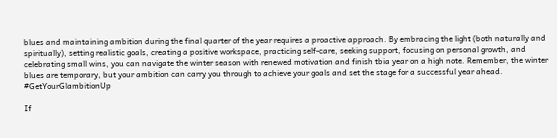blues and maintaining ambition during the final quarter of the year requires a proactive approach. By embracing the light (both naturally and spiritually), setting realistic goals, creating a positive workspace, practicing self-care, seeking support, focusing on personal growth, and celebrating small wins, you can navigate the winter season with renewed motivation and finish tbia year on a high note. Remember, the winter blues are temporary, but your ambition can carry you through to achieve your goals and set the stage for a successful year ahead. #GetYourGlambitionUp

If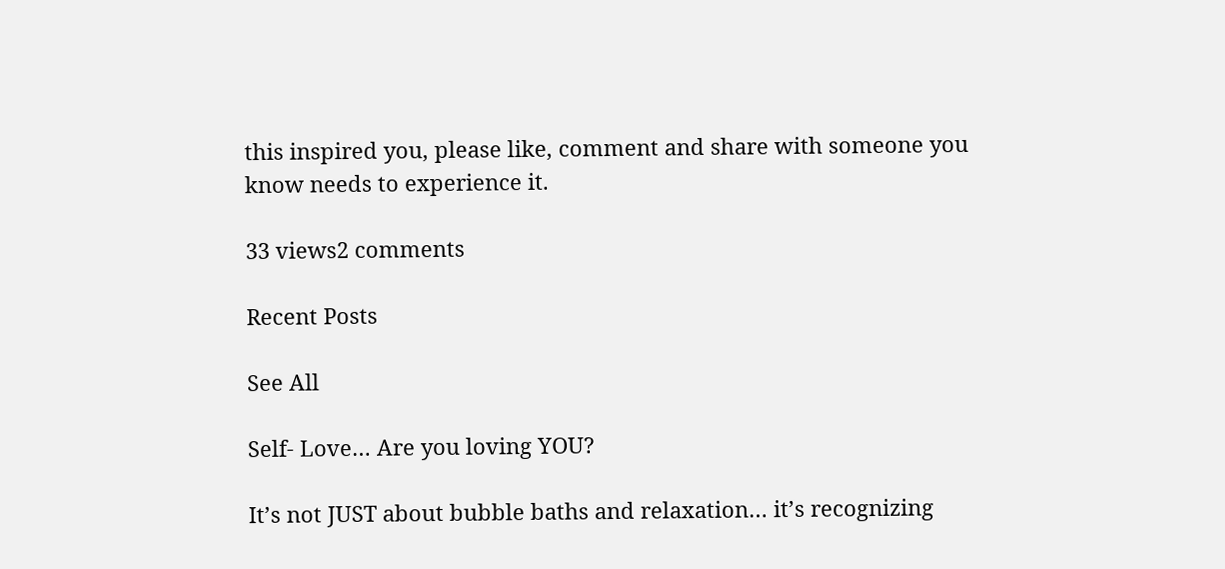this inspired you, please like, comment and share with someone you know needs to experience it.

33 views2 comments

Recent Posts

See All

Self- Love… Are you loving YOU?

It’s not JUST about bubble baths and relaxation… it’s recognizing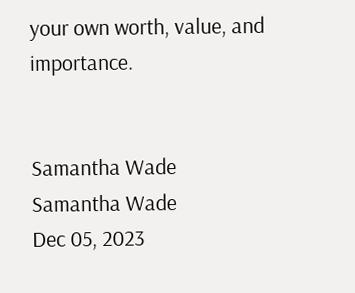your own worth, value, and importance.


Samantha Wade
Samantha Wade
Dec 05, 2023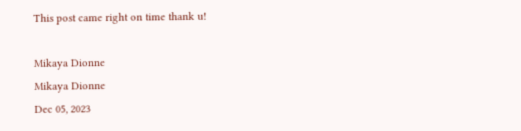This post came right on time thank u!

Mikaya Dionne
Mikaya Dionne
Dec 05, 2023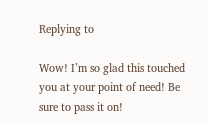Replying to

Wow! I’m so glad this touched you at your point of need! Be sure to pass it on!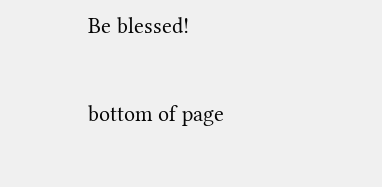Be blessed!

bottom of page